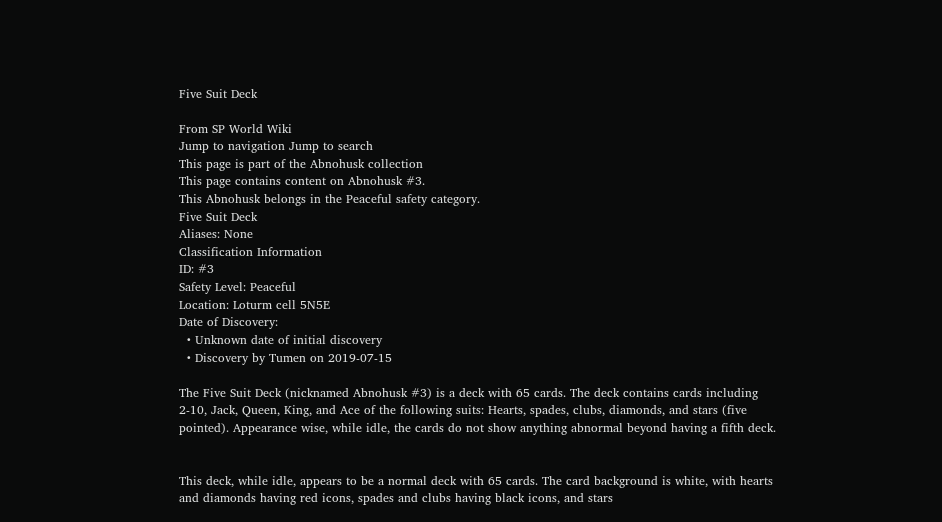Five Suit Deck

From SP World Wiki
Jump to navigation Jump to search
This page is part of the Abnohusk collection
This page contains content on Abnohusk #3.
This Abnohusk belongs in the Peaceful safety category.
Five Suit Deck
Aliases: None
Classification Information
ID: #3
Safety Level: Peaceful
Location: Loturm cell 5N5E
Date of Discovery:
  • Unknown date of initial discovery
  • Discovery by Tumen on 2019-07-15

The Five Suit Deck (nicknamed Abnohusk #3) is a deck with 65 cards. The deck contains cards including 2-10, Jack, Queen, King, and Ace of the following suits: Hearts, spades, clubs, diamonds, and stars (five pointed). Appearance wise, while idle, the cards do not show anything abnormal beyond having a fifth deck.


This deck, while idle, appears to be a normal deck with 65 cards. The card background is white, with hearts and diamonds having red icons, spades and clubs having black icons, and stars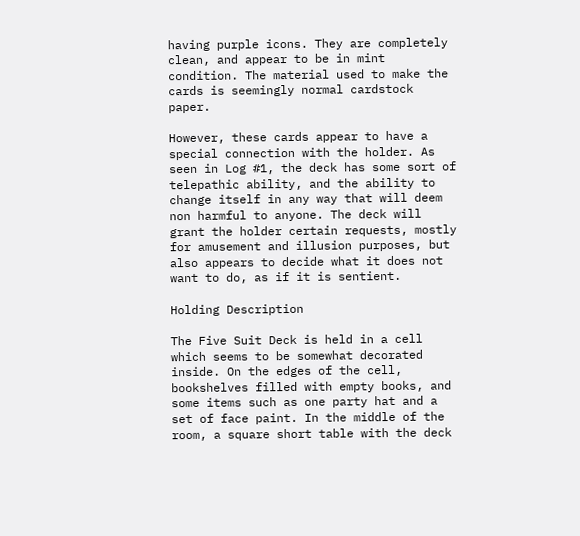having purple icons. They are completely clean, and appear to be in mint condition. The material used to make the cards is seemingly normal cardstock paper.

However, these cards appear to have a special connection with the holder. As seen in Log #1, the deck has some sort of telepathic ability, and the ability to change itself in any way that will deem non harmful to anyone. The deck will grant the holder certain requests, mostly for amusement and illusion purposes, but also appears to decide what it does not want to do, as if it is sentient.

Holding Description

The Five Suit Deck is held in a cell which seems to be somewhat decorated inside. On the edges of the cell, bookshelves filled with empty books, and some items such as one party hat and a set of face paint. In the middle of the room, a square short table with the deck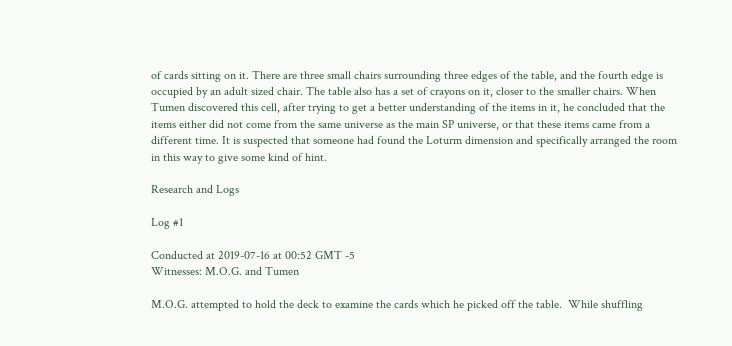of cards sitting on it. There are three small chairs surrounding three edges of the table, and the fourth edge is occupied by an adult sized chair. The table also has a set of crayons on it, closer to the smaller chairs. When Tumen discovered this cell, after trying to get a better understanding of the items in it, he concluded that the items either did not come from the same universe as the main SP universe, or that these items came from a different time. It is suspected that someone had found the Loturm dimension and specifically arranged the room in this way to give some kind of hint.

Research and Logs

Log #1

Conducted at 2019-07-16 at 00:52 GMT -5
Witnesses: M.O.G. and Tumen

M.O.G. attempted to hold the deck to examine the cards which he picked off the table.  While shuffling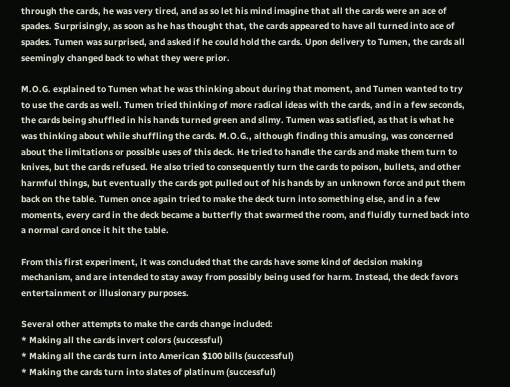through the cards, he was very tired, and as so let his mind imagine that all the cards were an ace of spades. Surprisingly, as soon as he has thought that, the cards appeared to have all turned into ace of spades. Tumen was surprised, and asked if he could hold the cards. Upon delivery to Tumen, the cards all seemingly changed back to what they were prior.

M.O.G. explained to Tumen what he was thinking about during that moment, and Tumen wanted to try to use the cards as well. Tumen tried thinking of more radical ideas with the cards, and in a few seconds, the cards being shuffled in his hands turned green and slimy. Tumen was satisfied, as that is what he was thinking about while shuffling the cards. M.O.G., although finding this amusing, was concerned about the limitations or possible uses of this deck. He tried to handle the cards and make them turn to knives, but the cards refused. He also tried to consequently turn the cards to poison, bullets, and other harmful things, but eventually the cards got pulled out of his hands by an unknown force and put them back on the table. Tumen once again tried to make the deck turn into something else, and in a few moments, every card in the deck became a butterfly that swarmed the room, and fluidly turned back into a normal card once it hit the table.

From this first experiment, it was concluded that the cards have some kind of decision making mechanism, and are intended to stay away from possibly being used for harm. Instead, the deck favors entertainment or illusionary purposes.

Several other attempts to make the cards change included:
* Making all the cards invert colors (successful)
* Making all the cards turn into American $100 bills (successful)
* Making the cards turn into slates of platinum (successful)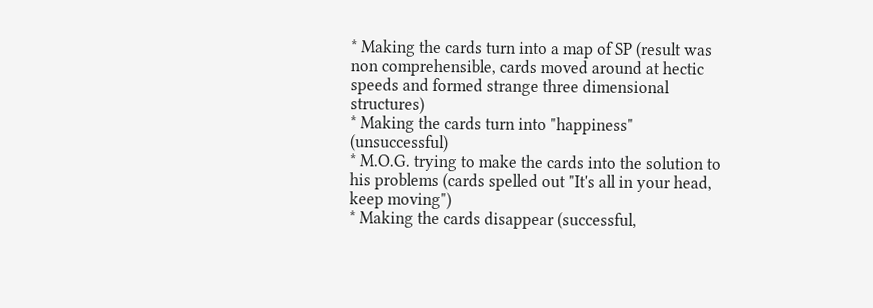* Making the cards turn into a map of SP (result was non comprehensible, cards moved around at hectic speeds and formed strange three dimensional structures)
* Making the cards turn into "happiness" (unsuccessful)
* M.O.G. trying to make the cards into the solution to his problems (cards spelled out "It's all in your head, keep moving")
* Making the cards disappear (successful,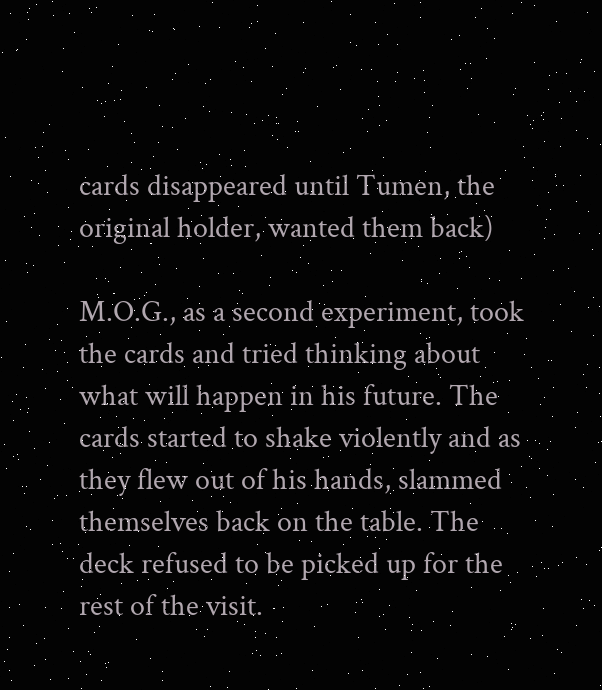cards disappeared until Tumen, the original holder, wanted them back)

M.O.G., as a second experiment, took the cards and tried thinking about what will happen in his future. The cards started to shake violently and as they flew out of his hands, slammed themselves back on the table. The deck refused to be picked up for the rest of the visit.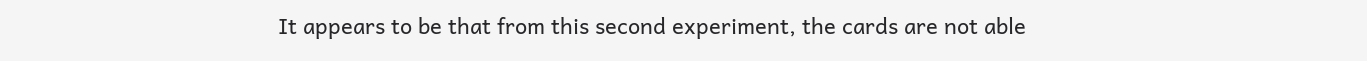It appears to be that from this second experiment, the cards are not able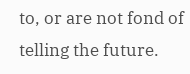to, or are not fond of telling the future.